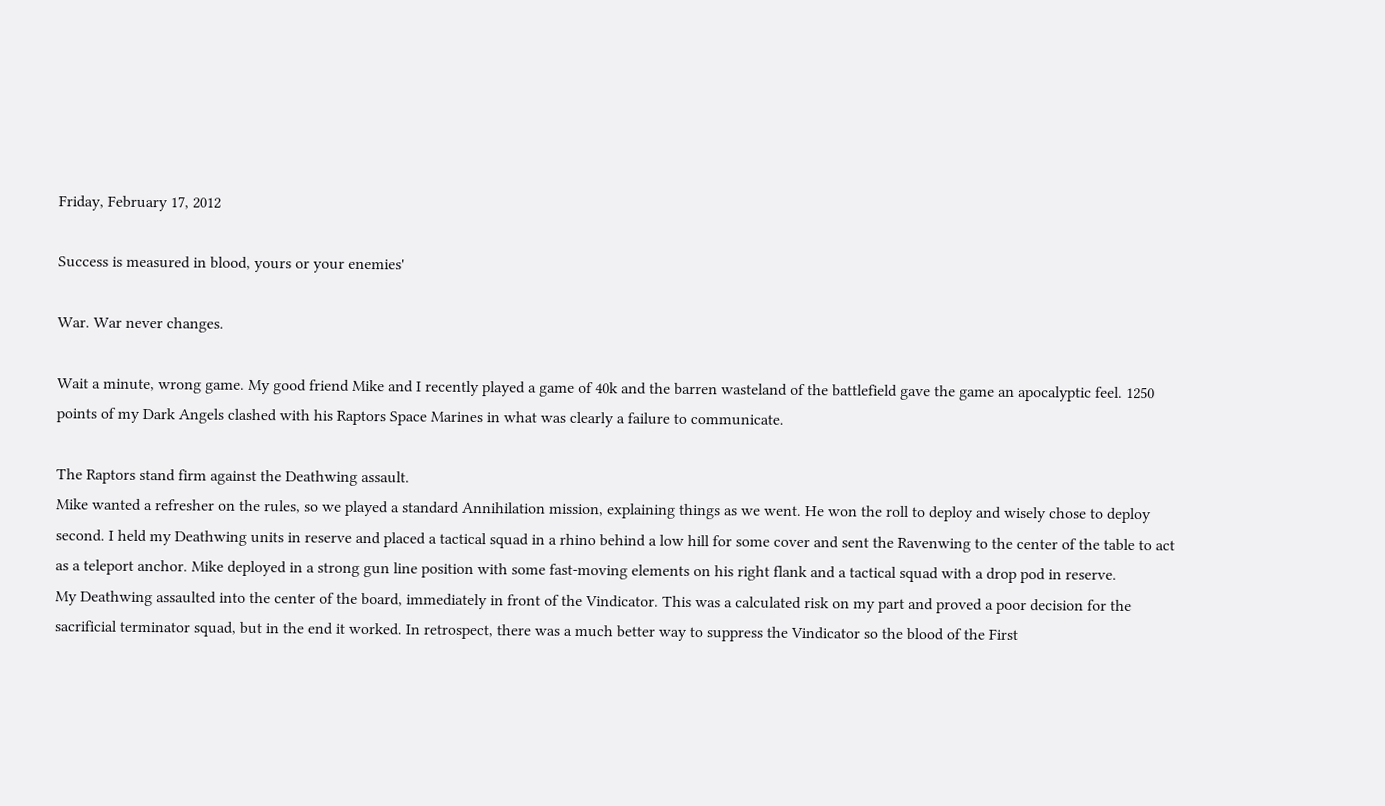Friday, February 17, 2012

Success is measured in blood, yours or your enemies'

War. War never changes.

Wait a minute, wrong game. My good friend Mike and I recently played a game of 40k and the barren wasteland of the battlefield gave the game an apocalyptic feel. 1250 points of my Dark Angels clashed with his Raptors Space Marines in what was clearly a failure to communicate.

The Raptors stand firm against the Deathwing assault.
Mike wanted a refresher on the rules, so we played a standard Annihilation mission, explaining things as we went. He won the roll to deploy and wisely chose to deploy second. I held my Deathwing units in reserve and placed a tactical squad in a rhino behind a low hill for some cover and sent the Ravenwing to the center of the table to act as a teleport anchor. Mike deployed in a strong gun line position with some fast-moving elements on his right flank and a tactical squad with a drop pod in reserve.
My Deathwing assaulted into the center of the board, immediately in front of the Vindicator. This was a calculated risk on my part and proved a poor decision for the sacrificial terminator squad, but in the end it worked. In retrospect, there was a much better way to suppress the Vindicator so the blood of the First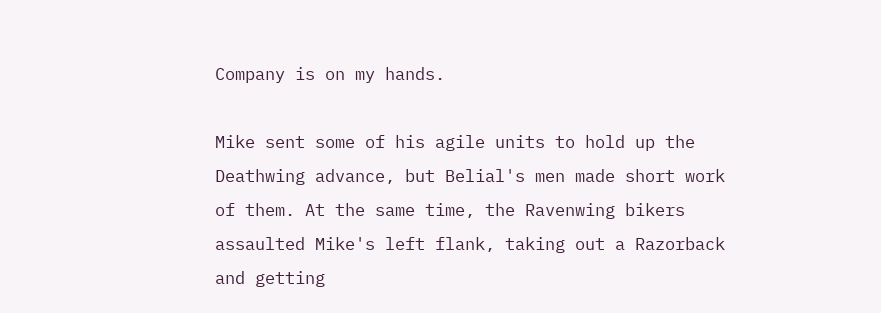Company is on my hands.

Mike sent some of his agile units to hold up the Deathwing advance, but Belial's men made short work of them. At the same time, the Ravenwing bikers assaulted Mike's left flank, taking out a Razorback and getting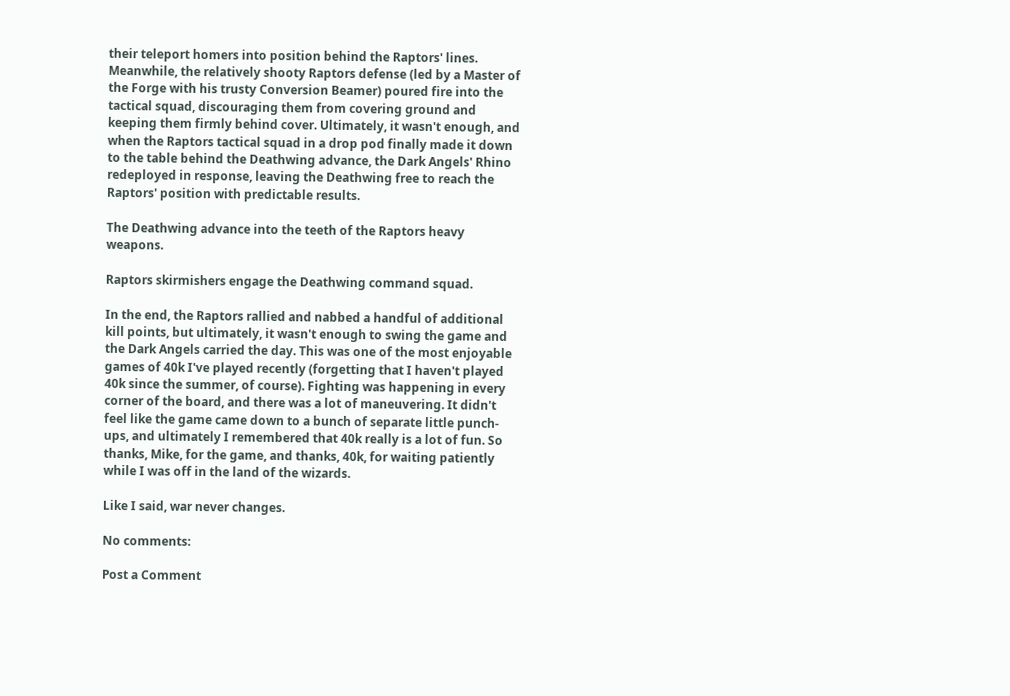their teleport homers into position behind the Raptors' lines. Meanwhile, the relatively shooty Raptors defense (led by a Master of the Forge with his trusty Conversion Beamer) poured fire into the tactical squad, discouraging them from covering ground and keeping them firmly behind cover. Ultimately, it wasn't enough, and when the Raptors tactical squad in a drop pod finally made it down to the table behind the Deathwing advance, the Dark Angels' Rhino redeployed in response, leaving the Deathwing free to reach the Raptors' position with predictable results.

The Deathwing advance into the teeth of the Raptors heavy weapons.

Raptors skirmishers engage the Deathwing command squad.

In the end, the Raptors rallied and nabbed a handful of additional kill points, but ultimately, it wasn't enough to swing the game and the Dark Angels carried the day. This was one of the most enjoyable games of 40k I've played recently (forgetting that I haven't played 40k since the summer, of course). Fighting was happening in every corner of the board, and there was a lot of maneuvering. It didn't feel like the game came down to a bunch of separate little punch-ups, and ultimately I remembered that 40k really is a lot of fun. So thanks, Mike, for the game, and thanks, 40k, for waiting patiently while I was off in the land of the wizards.

Like I said, war never changes.

No comments:

Post a Comment